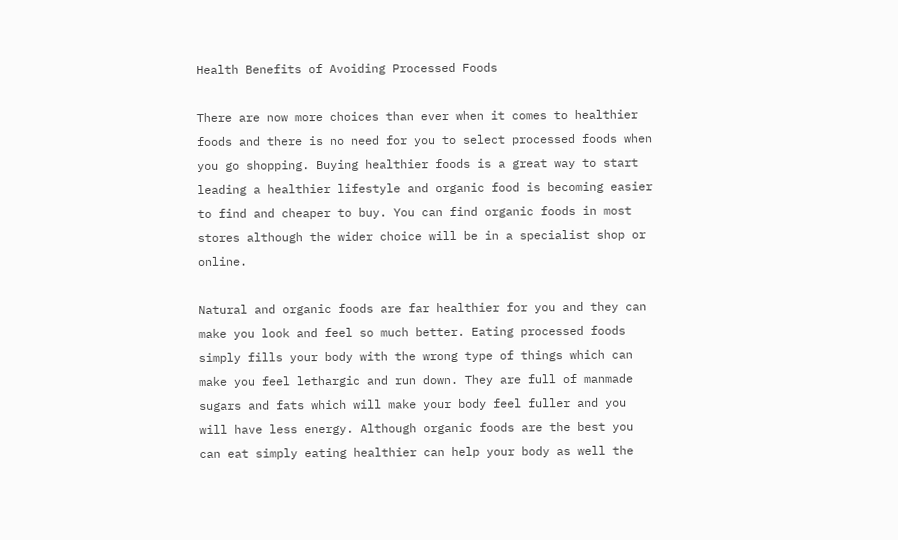Health Benefits of Avoiding Processed Foods

There are now more choices than ever when it comes to healthier foods and there is no need for you to select processed foods when you go shopping. Buying healthier foods is a great way to start leading a healthier lifestyle and organic food is becoming easier to find and cheaper to buy. You can find organic foods in most stores although the wider choice will be in a specialist shop or online.

Natural and organic foods are far healthier for you and they can make you look and feel so much better. Eating processed foods simply fills your body with the wrong type of things which can make you feel lethargic and run down. They are full of manmade sugars and fats which will make your body feel fuller and you will have less energy. Although organic foods are the best you can eat simply eating healthier can help your body as well the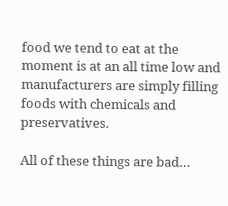food we tend to eat at the moment is at an all time low and manufacturers are simply filling foods with chemicals and preservatives.

All of these things are bad…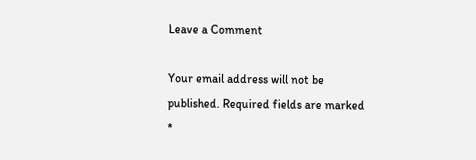Leave a Comment

Your email address will not be published. Required fields are marked *